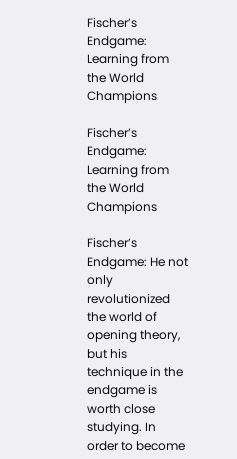Fischer’s Endgame: Learning from the World Champions

Fischer’s Endgame: Learning from the World Champions

Fischer’s Endgame: He not only revolutionized the world of opening theory, but his technique in the endgame is worth close studying. In order to become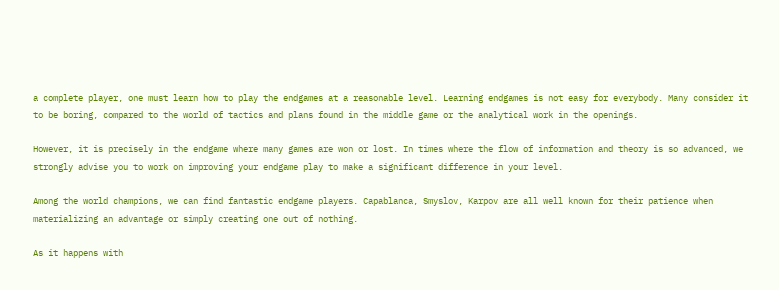a complete player, one must learn how to play the endgames at a reasonable level. Learning endgames is not easy for everybody. Many consider it to be boring, compared to the world of tactics and plans found in the middle game or the analytical work in the openings.

However, it is precisely in the endgame where many games are won or lost. In times where the flow of information and theory is so advanced, we strongly advise you to work on improving your endgame play to make a significant difference in your level.

Among the world champions, we can find fantastic endgame players. Capablanca, Smyslov, Karpov are all well known for their patience when materializing an advantage or simply creating one out of nothing.

As it happens with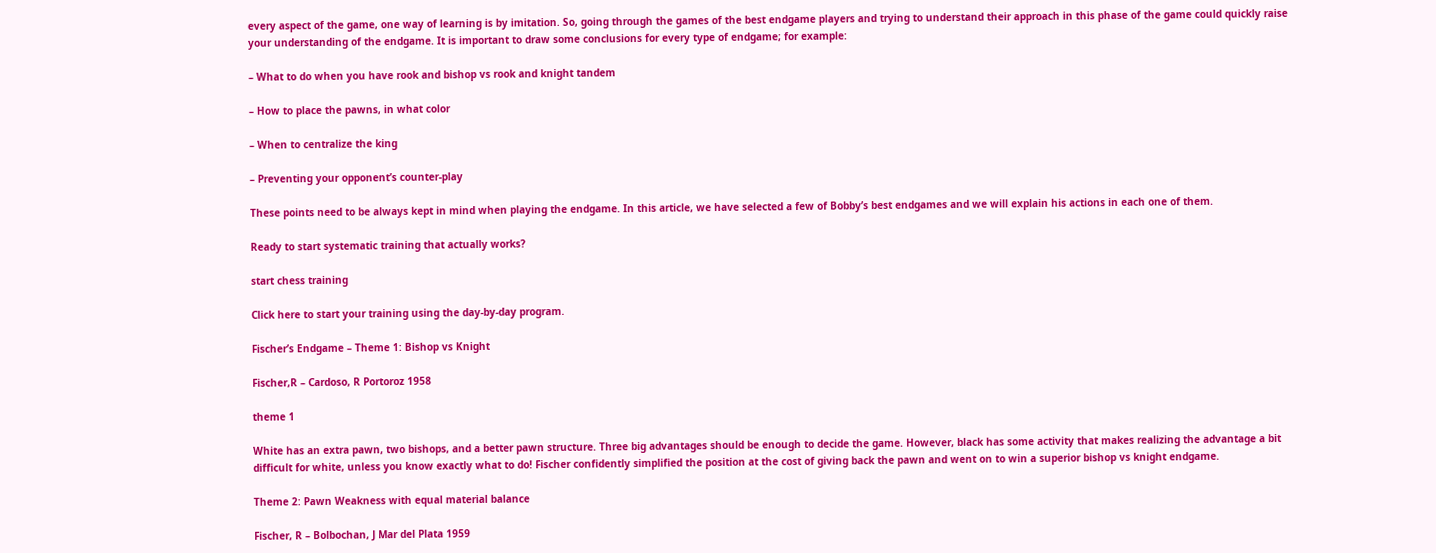every aspect of the game, one way of learning is by imitation. So, going through the games of the best endgame players and trying to understand their approach in this phase of the game could quickly raise your understanding of the endgame. It is important to draw some conclusions for every type of endgame; for example:

– What to do when you have rook and bishop vs rook and knight tandem

– How to place the pawns, in what color

– When to centralize the king

– Preventing your opponent’s counter-play

These points need to be always kept in mind when playing the endgame. In this article, we have selected a few of Bobby’s best endgames and we will explain his actions in each one of them.

Ready to start systematic training that actually works?

start chess training

Click here to start your training using the day-by-day program.

Fischer’s Endgame – Theme 1: Bishop vs Knight

Fischer,R – Cardoso, R Portoroz 1958

theme 1

White has an extra pawn, two bishops, and a better pawn structure. Three big advantages should be enough to decide the game. However, black has some activity that makes realizing the advantage a bit difficult for white, unless you know exactly what to do! Fischer confidently simplified the position at the cost of giving back the pawn and went on to win a superior bishop vs knight endgame.

Theme 2: Pawn Weakness with equal material balance

Fischer, R – Bolbochan, J Mar del Plata 1959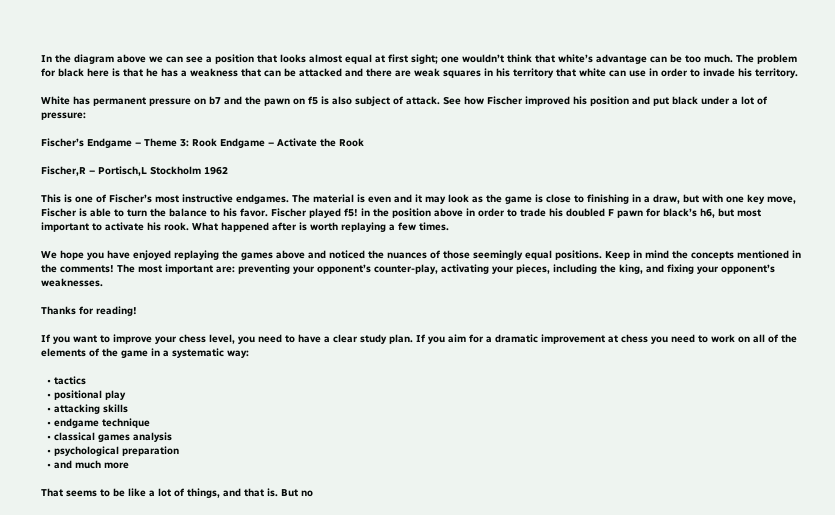In the diagram above we can see a position that looks almost equal at first sight; one wouldn’t think that white’s advantage can be too much. The problem for black here is that he has a weakness that can be attacked and there are weak squares in his territory that white can use in order to invade his territory.

White has permanent pressure on b7 and the pawn on f5 is also subject of attack. See how Fischer improved his position and put black under a lot of pressure:

Fischer’s Endgame – Theme 3: Rook Endgame – Activate the Rook

Fischer,R – Portisch,L Stockholm 1962

This is one of Fischer’s most instructive endgames. The material is even and it may look as the game is close to finishing in a draw, but with one key move, Fischer is able to turn the balance to his favor. Fischer played f5! in the position above in order to trade his doubled F pawn for black’s h6, but most important to activate his rook. What happened after is worth replaying a few times.

We hope you have enjoyed replaying the games above and noticed the nuances of those seemingly equal positions. Keep in mind the concepts mentioned in the comments! The most important are: preventing your opponent’s counter-play, activating your pieces, including the king, and fixing your opponent’s weaknesses.

Thanks for reading!

If you want to improve your chess level, you need to have a clear study plan. If you aim for a dramatic improvement at chess you need to work on all of the elements of the game in a systematic way:

  • tactics
  • positional play
  • attacking skills
  • endgame technique
  • classical games analysis
  • psychological preparation
  • and much more

That seems to be like a lot of things, and that is. But no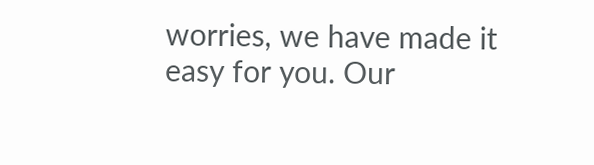worries, we have made it easy for you. Our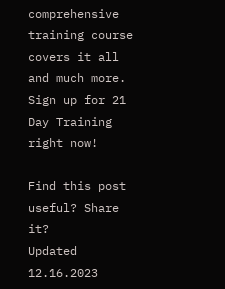comprehensive training course covers it all and much more. Sign up for 21 Day Training right now!

Find this post useful? Share it?
Updated 12.16.2023